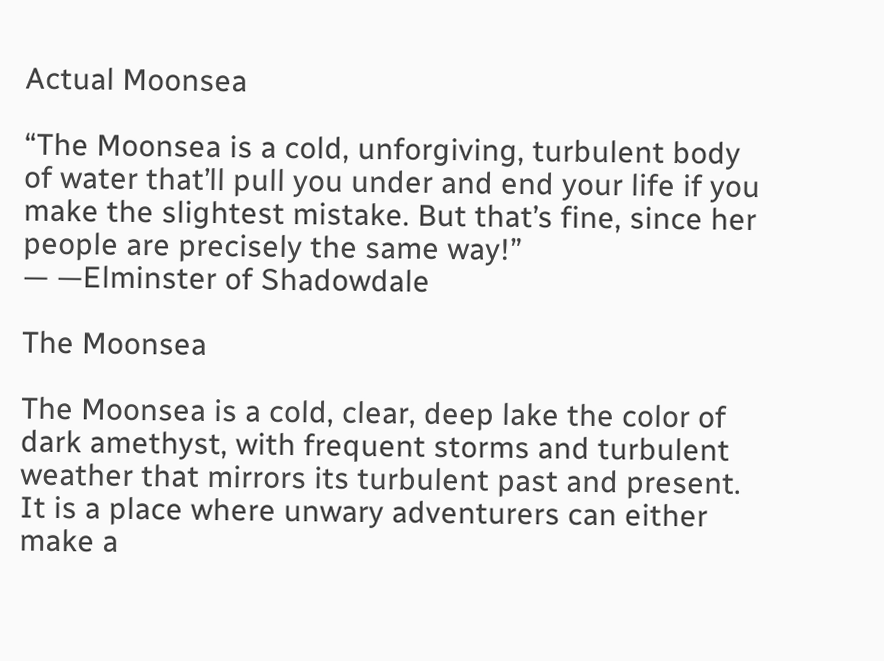Actual Moonsea

“The Moonsea is a cold, unforgiving, turbulent body of water that’ll pull you under and end your life if you make the slightest mistake. But that’s fine, since her people are precisely the same way!”
— —Elminster of Shadowdale

The Moonsea

The Moonsea is a cold, clear, deep lake the color of dark amethyst, with frequent storms and turbulent weather that mirrors its turbulent past and present. It is a place where unwary adventurers can either make a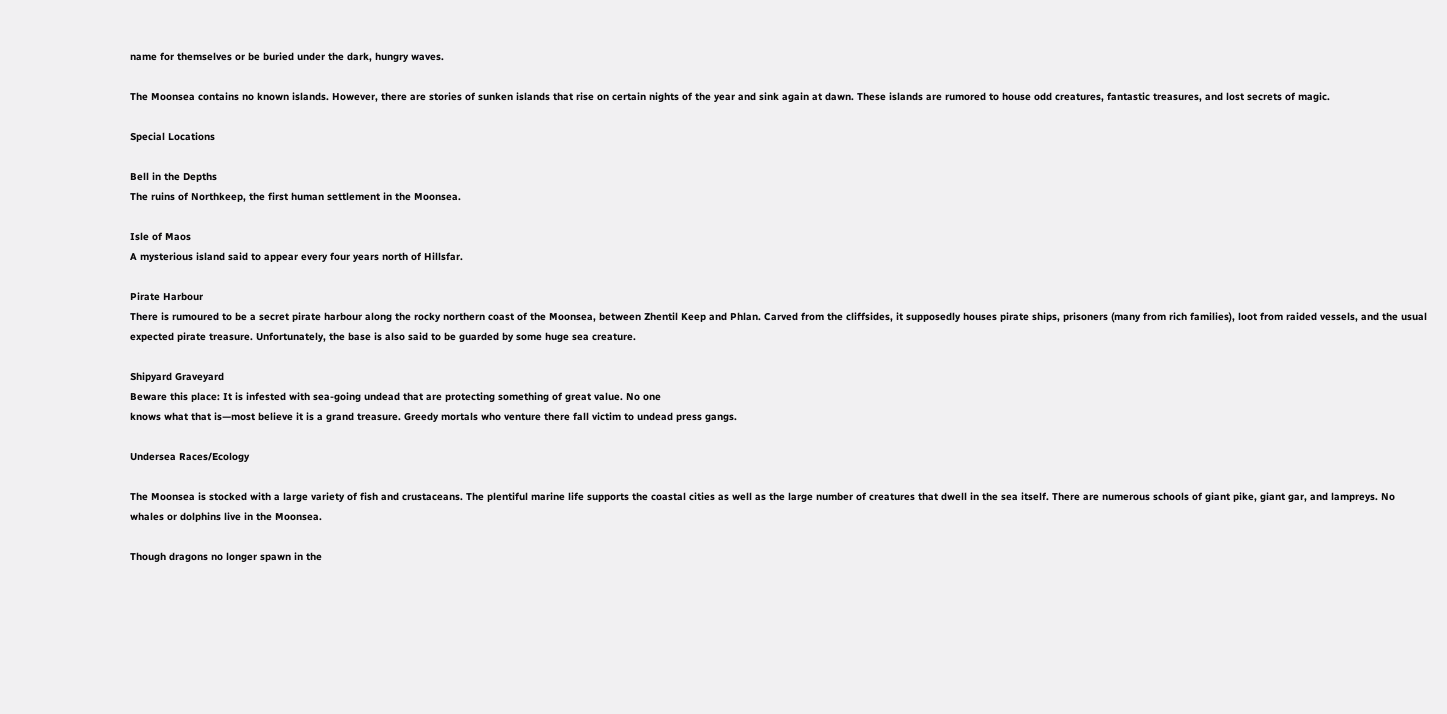name for themselves or be buried under the dark, hungry waves.

The Moonsea contains no known islands. However, there are stories of sunken islands that rise on certain nights of the year and sink again at dawn. These islands are rumored to house odd creatures, fantastic treasures, and lost secrets of magic.

Special Locations

Bell in the Depths
The ruins of Northkeep, the first human settlement in the Moonsea.

Isle of Maos
A mysterious island said to appear every four years north of Hillsfar.

Pirate Harbour
There is rumoured to be a secret pirate harbour along the rocky northern coast of the Moonsea, between Zhentil Keep and Phlan. Carved from the cliffsides, it supposedly houses pirate ships, prisoners (many from rich families), loot from raided vessels, and the usual expected pirate treasure. Unfortunately, the base is also said to be guarded by some huge sea creature.

Shipyard Graveyard
Beware this place: It is infested with sea-going undead that are protecting something of great value. No one
knows what that is—most believe it is a grand treasure. Greedy mortals who venture there fall victim to undead press gangs.

Undersea Races/Ecology

The Moonsea is stocked with a large variety of fish and crustaceans. The plentiful marine life supports the coastal cities as well as the large number of creatures that dwell in the sea itself. There are numerous schools of giant pike, giant gar, and lampreys. No whales or dolphins live in the Moonsea.

Though dragons no longer spawn in the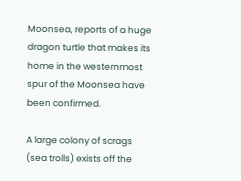Moonsea, reports of a huge dragon turtle that makes its home in the westernmost spur of the Moonsea have been confirmed.

A large colony of scrags (sea trolls) exists off the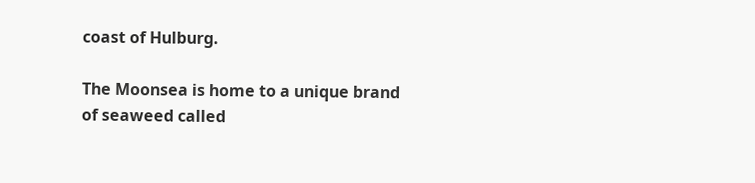coast of Hulburg.

The Moonsea is home to a unique brand of seaweed called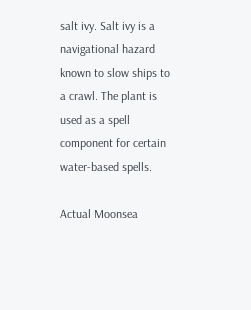salt ivy. Salt ivy is a navigational hazard known to slow ships to a crawl. The plant is used as a spell component for certain water-based spells.

Actual Moonsea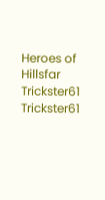Heroes of Hillsfar Trickster61 Trickster61